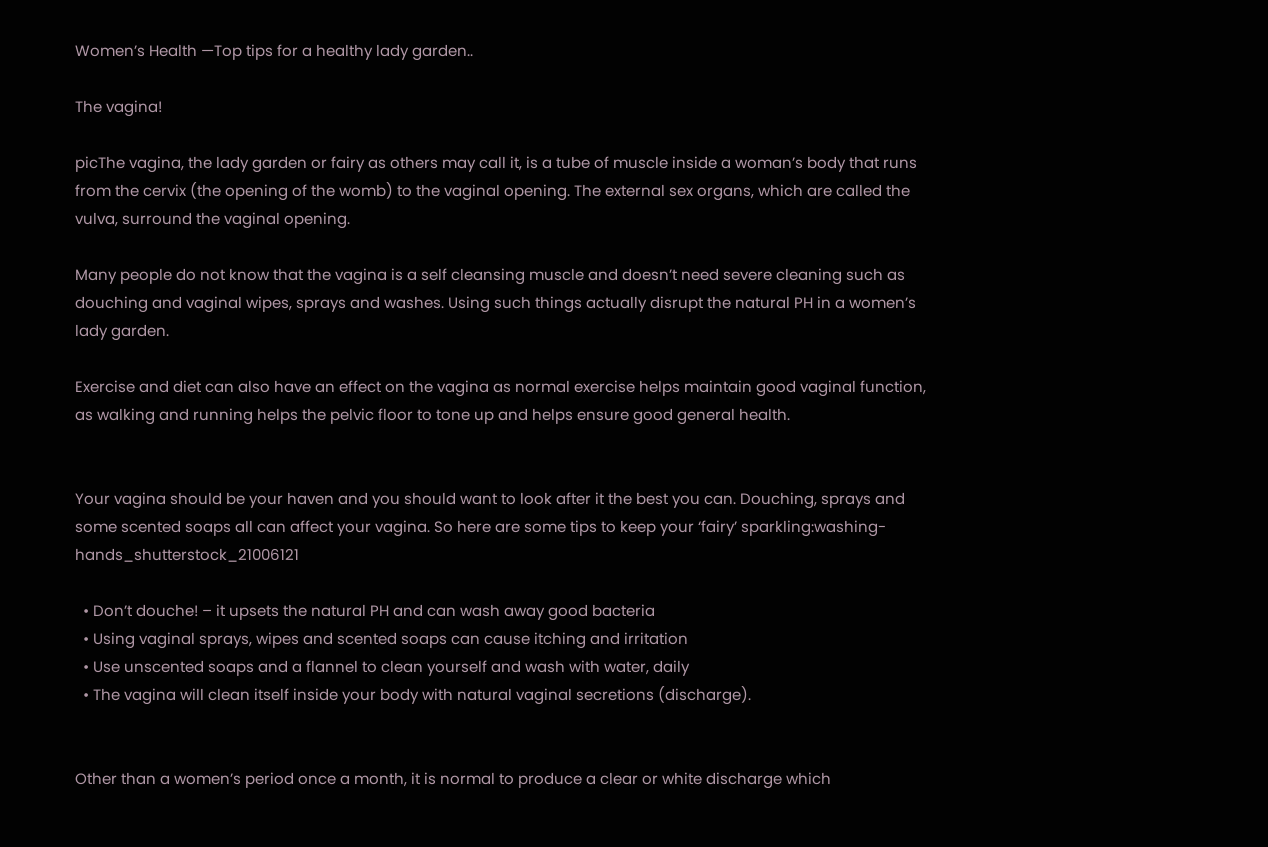Women’s Health —Top tips for a healthy lady garden..

The vagina!

picThe vagina, the lady garden or fairy as others may call it, is a tube of muscle inside a woman’s body that runs from the cervix (the opening of the womb) to the vaginal opening. The external sex organs, which are called the vulva, surround the vaginal opening.

Many people do not know that the vagina is a self cleansing muscle and doesn’t need severe cleaning such as douching and vaginal wipes, sprays and washes. Using such things actually disrupt the natural PH in a women’s lady garden.

Exercise and diet can also have an effect on the vagina as normal exercise helps maintain good vaginal function, as walking and running helps the pelvic floor to tone up and helps ensure good general health.


Your vagina should be your haven and you should want to look after it the best you can. Douching, sprays and some scented soaps all can affect your vagina. So here are some tips to keep your ‘fairy’ sparkling:washing-hands_shutterstock_21006121

  • Don’t douche! – it upsets the natural PH and can wash away good bacteria
  • Using vaginal sprays, wipes and scented soaps can cause itching and irritation
  • Use unscented soaps and a flannel to clean yourself and wash with water, daily
  • The vagina will clean itself inside your body with natural vaginal secretions (discharge).


Other than a women’s period once a month, it is normal to produce a clear or white discharge which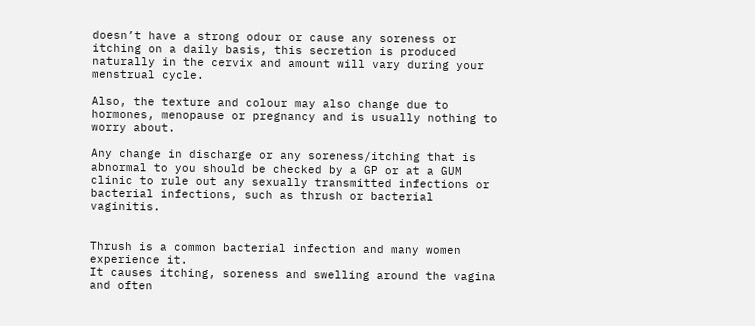doesn’t have a strong odour or cause any soreness or itching on a daily basis, this secretion is produced naturally in the cervix and amount will vary during your menstrual cycle.

Also, the texture and colour may also change due to hormones, menopause or pregnancy and is usually nothing to worry about.

Any change in discharge or any soreness/itching that is abnormal to you should be checked by a GP or at a GUM clinic to rule out any sexually transmitted infections or bacterial infections, such as thrush or bacterial vaginitis.


Thrush is a common bacterial infection and many women experience it.
It causes itching, soreness and swelling around the vagina and often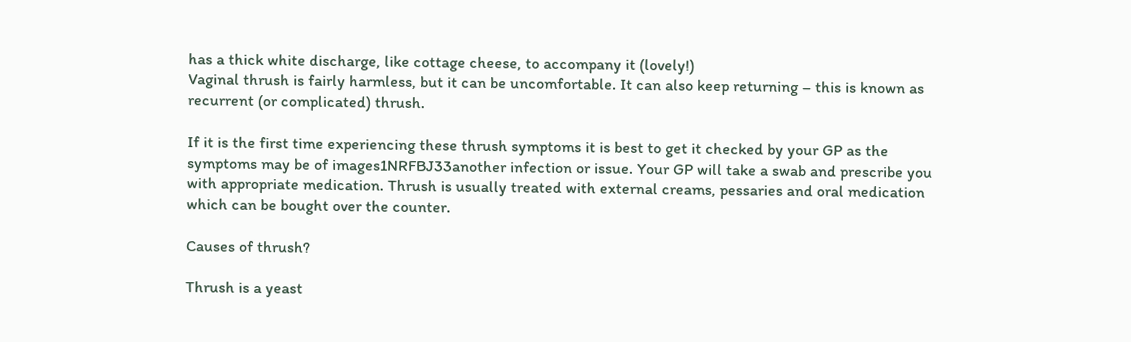has a thick white discharge, like cottage cheese, to accompany it (lovely!)
Vaginal thrush is fairly harmless, but it can be uncomfortable. It can also keep returning – this is known as recurrent (or complicated) thrush.

If it is the first time experiencing these thrush symptoms it is best to get it checked by your GP as the symptoms may be of images1NRFBJ33another infection or issue. Your GP will take a swab and prescribe you with appropriate medication. Thrush is usually treated with external creams, pessaries and oral medication which can be bought over the counter.

Causes of thrush?

Thrush is a yeast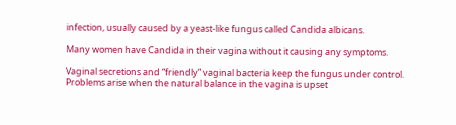infection, usually caused by a yeast-like fungus called Candida albicans.

Many women have Candida in their vagina without it causing any symptoms.

Vaginal secretions and “friendly” vaginal bacteria keep the fungus under control. Problems arise when the natural balance in the vagina is upset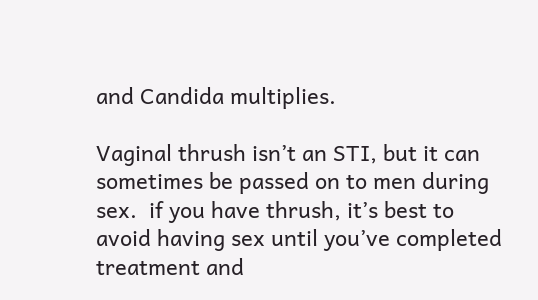and Candida multiplies.

Vaginal thrush isn’t an STI, but it can sometimes be passed on to men during sex.  if you have thrush, it’s best to avoid having sex until you’ve completed treatment and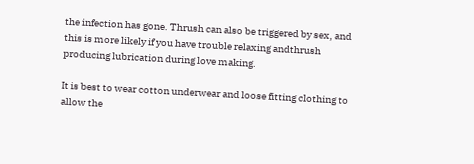the infection has gone. Thrush can also be triggered by sex, and this is more likely if you have trouble relaxing andthrush producing lubrication during love making.

It is best to wear cotton underwear and loose fitting clothing to allow the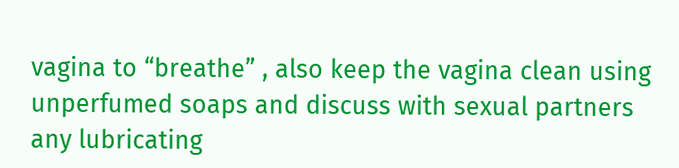vagina to “breathe” , also keep the vagina clean using unperfumed soaps and discuss with sexual partners any lubricating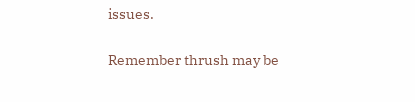issues.

Remember thrush may be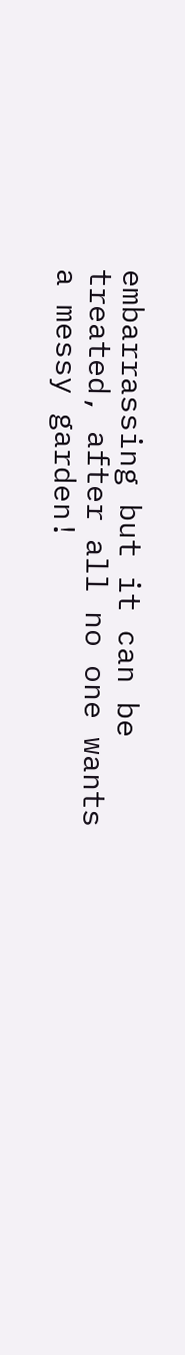embarrassing but it can be treated, after all no one wants a messy garden!